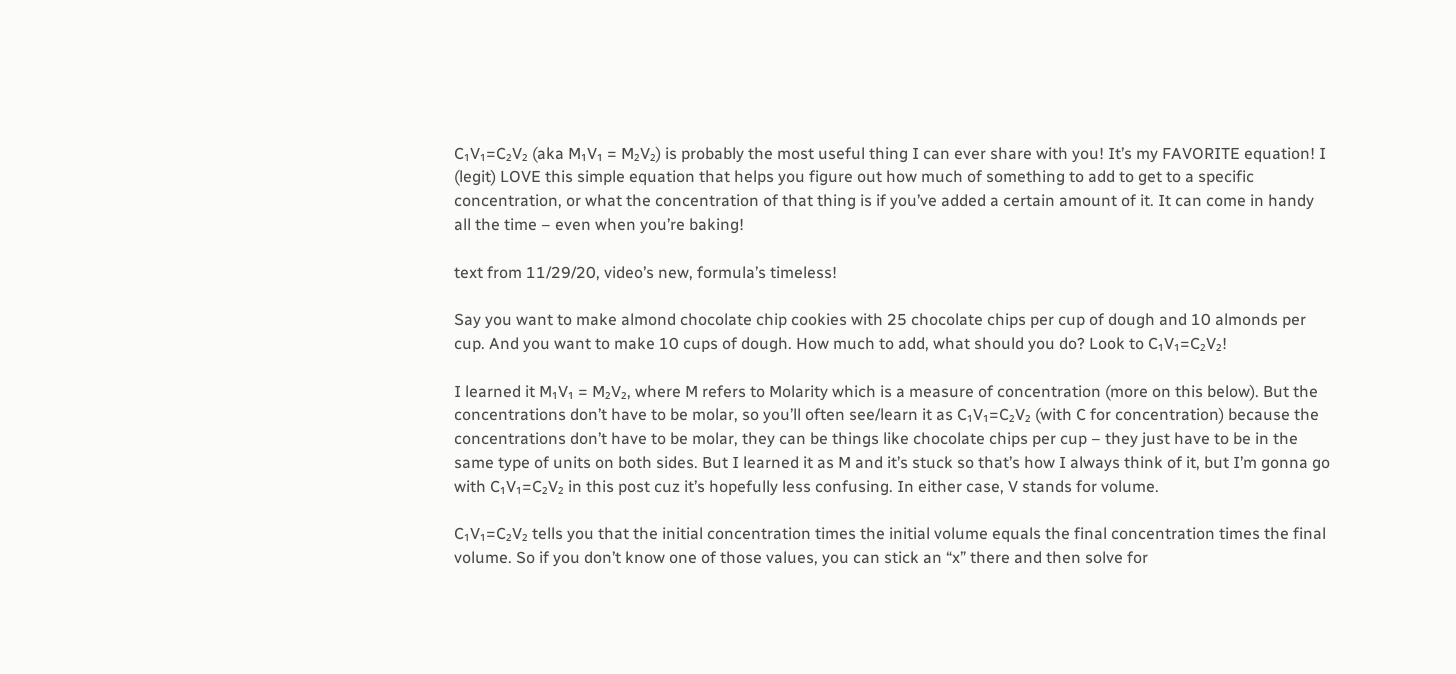C₁V₁=C₂V₂ (aka M₁V₁ = M₂V₂) is probably the most useful thing I can ever share with you! It’s my FAVORITE equation! I (legit) LOVE this simple equation that helps you figure out how much of something to add to get to a specific concentration, or what the concentration of that thing is if you’ve added a certain amount of it. It can come in handy all the time – even when you’re baking!

text from 11/29/20, video’s new, formula’s timeless!

Say you want to make almond chocolate chip cookies with 25 chocolate chips per cup of dough and 10 almonds per cup. And you want to make 10 cups of dough. How much to add, what should you do? Look to C₁V₁=C₂V₂!

I learned it M₁V₁ = M₂V₂, where M refers to Molarity which is a measure of concentration (more on this below). But the concentrations don’t have to be molar, so you’ll often see/learn it as C₁V₁=C₂V₂ (with C for concentration) because the concentrations don’t have to be molar, they can be things like chocolate chips per cup – they just have to be in the same type of units on both sides. But I learned it as M and it’s stuck so that’s how I always think of it, but I’m gonna go with C₁V₁=C₂V₂ in this post cuz it’s hopefully less confusing. In either case, V stands for volume.

C₁V₁=C₂V₂ tells you that the initial concentration times the initial volume equals the final concentration times the final volume. So if you don’t know one of those values, you can stick an “x” there and then solve for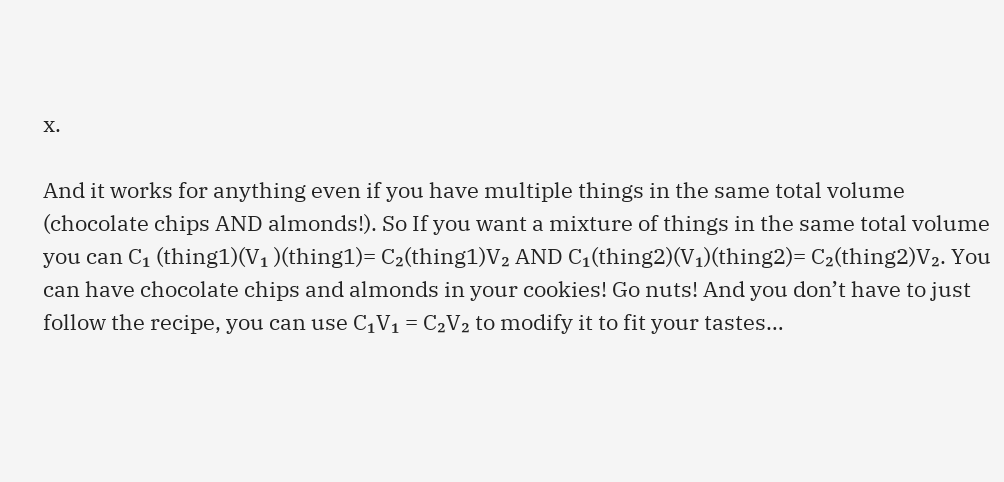x.

And it works for anything even if you have multiple things in the same total volume (chocolate chips AND almonds!). So If you want a mixture of things in the same total volume you can C₁ (thing1)(V₁ )(thing1)= C₂(thing1)V₂ AND C₁(thing2)(V₁)(thing2)= C₂(thing2)V₂. You can have chocolate chips and almonds in your cookies! Go nuts! And you don’t have to just follow the recipe, you can use C₁V₁ = C₂V₂ to modify it to fit your tastes…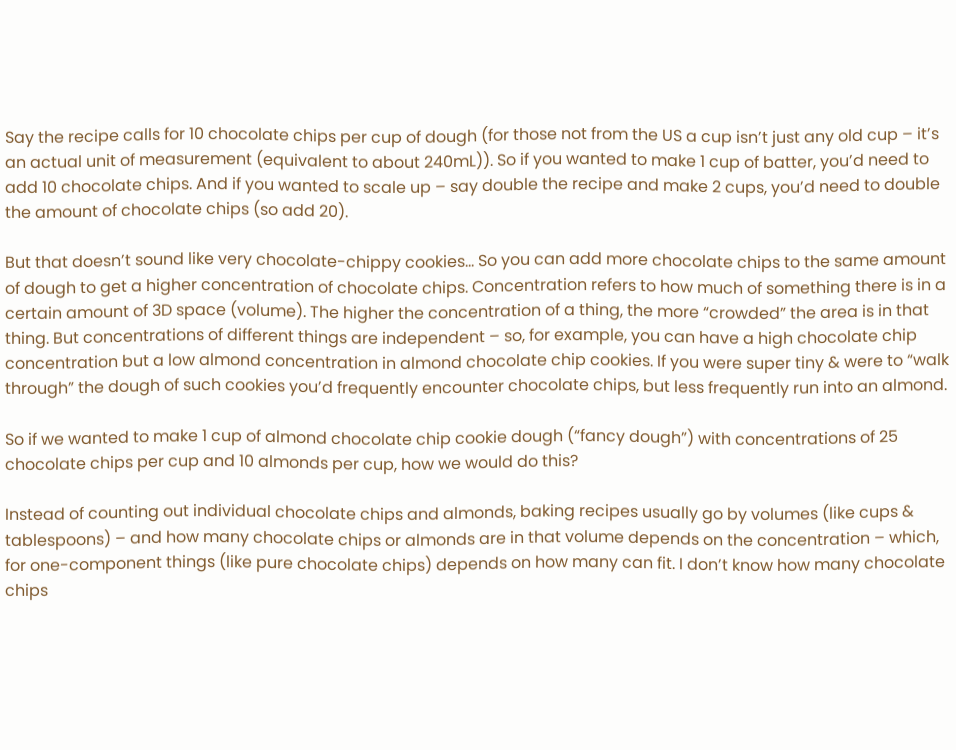Say the recipe calls for 10 chocolate chips per cup of dough (for those not from the US a cup isn’t just any old cup – it’s an actual unit of measurement (equivalent to about 240mL)). So if you wanted to make 1 cup of batter, you’d need to add 10 chocolate chips. And if you wanted to scale up – say double the recipe and make 2 cups, you’d need to double the amount of chocolate chips (so add 20).

But that doesn’t sound like very chocolate-chippy cookies… So you can add more chocolate chips to the same amount of dough to get a higher concentration of chocolate chips. Concentration refers to how much of something there is in a certain amount of 3D space (volume). The higher the concentration of a thing, the more “crowded” the area is in that thing. But concentrations of different things are independent – so, for example, you can have a high chocolate chip concentration but a low almond concentration in almond chocolate chip cookies. If you were super tiny & were to “walk through” the dough of such cookies you’d frequently encounter chocolate chips, but less frequently run into an almond.

So if we wanted to make 1 cup of almond chocolate chip cookie dough (“fancy dough”) with concentrations of 25 chocolate chips per cup and 10 almonds per cup, how we would do this?

Instead of counting out individual chocolate chips and almonds, baking recipes usually go by volumes (like cups & tablespoons) – and how many chocolate chips or almonds are in that volume depends on the concentration – which, for one-component things (like pure chocolate chips) depends on how many can fit. I don’t know how many chocolate chips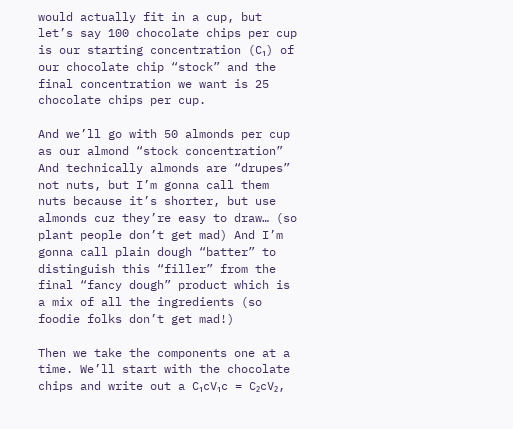would actually fit in a cup, but let’s say 100 chocolate chips per cup is our starting concentration (C₁) of our chocolate chip “stock” and the final concentration we want is 25 chocolate chips per cup.

And we’ll go with 50 almonds per cup as our almond “stock concentration” And technically almonds are “drupes” not nuts, but I’m gonna call them nuts because it’s shorter, but use almonds cuz they’re easy to draw… (so plant people don’t get mad) And I’m gonna call plain dough “batter” to distinguish this “filler” from the final “fancy dough” product which is a mix of all the ingredients (so foodie folks don’t get mad!)

Then we take the components one at a time. We’ll start with the chocolate chips and write out a C₁cV₁c = C₂cV₂,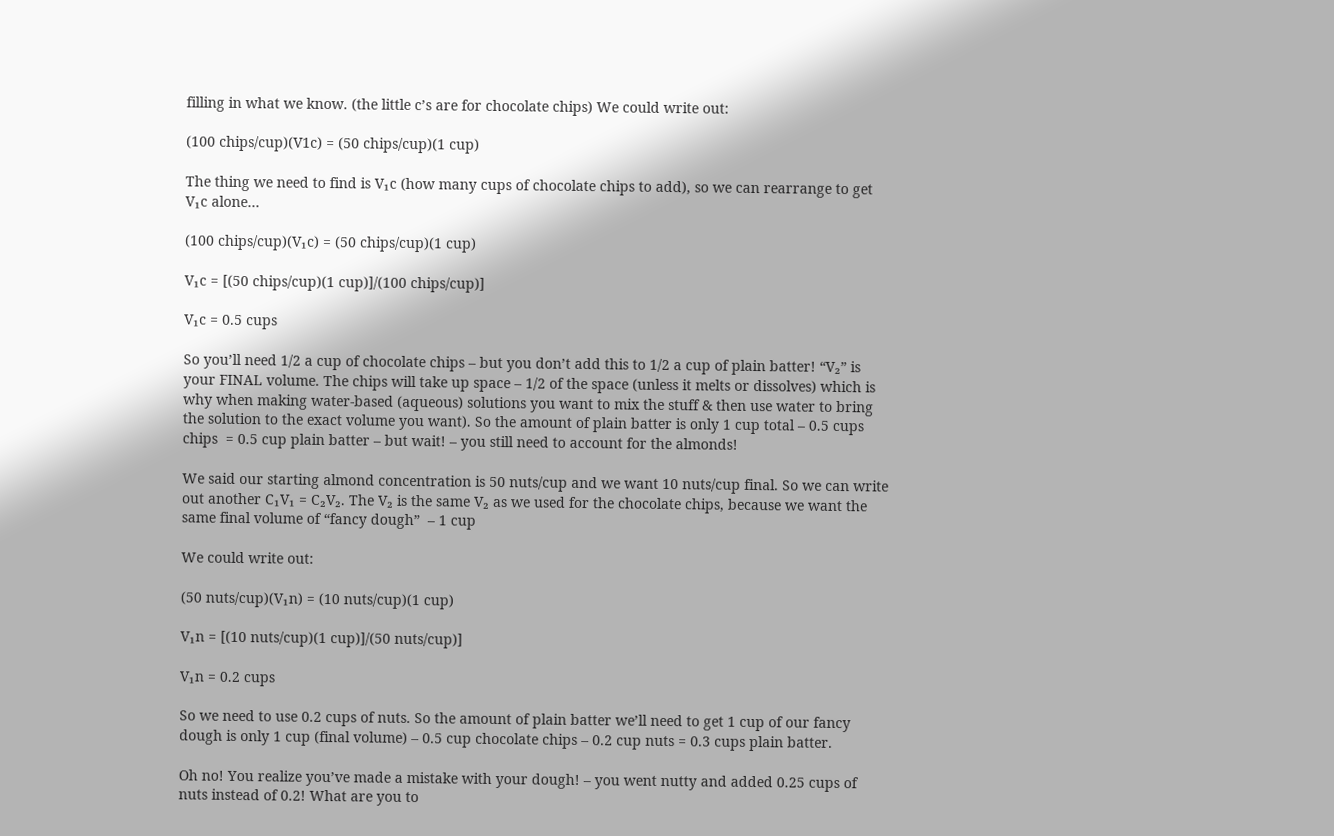filling in what we know. (the little c’s are for chocolate chips) We could write out:

(100 chips/cup)(V1c) = (50 chips/cup)(1 cup)

The thing we need to find is V₁c (how many cups of chocolate chips to add), so we can rearrange to get V₁c alone…

(100 chips/cup)(V₁c) = (50 chips/cup)(1 cup)

V₁c = [(50 chips/cup)(1 cup)]/(100 chips/cup)]

V₁c = 0.5 cups

So you’ll need 1/2 a cup of chocolate chips – but you don’t add this to 1/2 a cup of plain batter! “V₂” is your FINAL volume. The chips will take up space – 1/2 of the space (unless it melts or dissolves) which is why when making water-based (aqueous) solutions you want to mix the stuff & then use water to bring the solution to the exact volume you want). So the amount of plain batter is only 1 cup total – 0.5 cups chips  = 0.5 cup plain batter – but wait! – you still need to account for the almonds!

We said our starting almond concentration is 50 nuts/cup and we want 10 nuts/cup final. So we can write out another C₁V₁ = C₂V₂. The V₂ is the same V₂ as we used for the chocolate chips, because we want the same final volume of “fancy dough”  – 1 cup

We could write out:

(50 nuts/cup)(V₁n) = (10 nuts/cup)(1 cup)

V₁n = [(10 nuts/cup)(1 cup)]/(50 nuts/cup)]

V₁n = 0.2 cups

So we need to use 0.2 cups of nuts. So the amount of plain batter we’ll need to get 1 cup of our fancy dough is only 1 cup (final volume) – 0.5 cup chocolate chips – 0.2 cup nuts = 0.3 cups plain batter.

Oh no! You realize you’ve made a mistake with your dough! – you went nutty and added 0.25 cups of nuts instead of 0.2! What are you to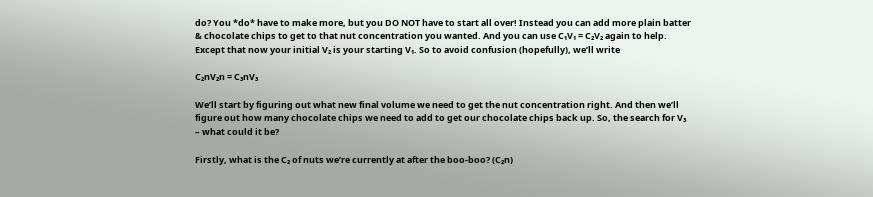do? You *do* have to make more, but you DO NOT have to start all over! Instead you can add more plain batter & chocolate chips to get to that nut concentration you wanted. And you can use C₁V₁ = C₂V₂ again to help. Except that now your initial V₂ is your starting V₁. So to avoid confusion (hopefully), we’ll write

C₂nV₂n = C₃nV₃

We’ll start by figuring out what new final volume we need to get the nut concentration right. And then we’ll figure out how many chocolate chips we need to add to get our chocolate chips back up. So, the search for V₃ – what could it be?

Firstly, what is the C₂ of nuts we’re currently at after the boo-boo? (C₂n)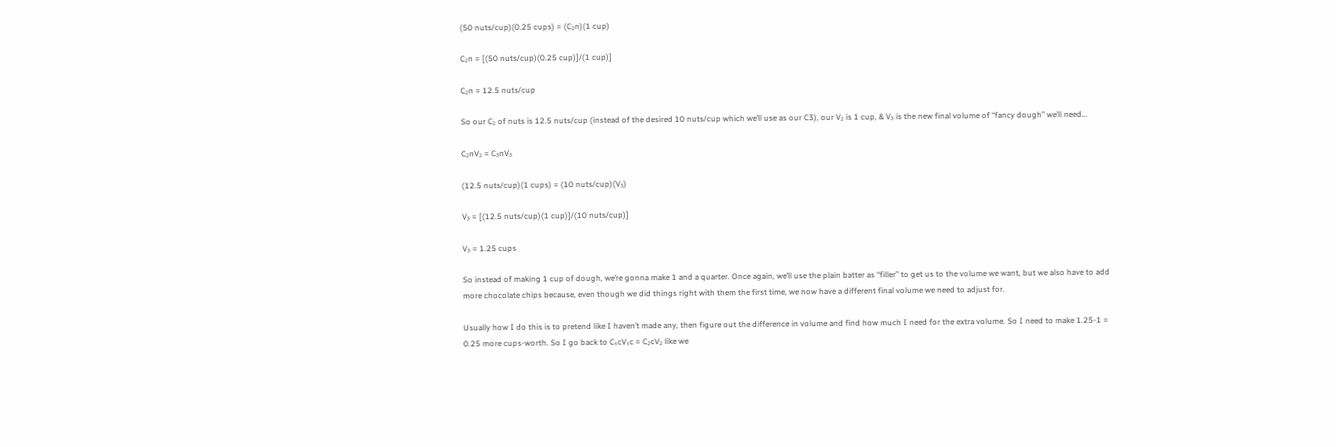(50 nuts/cup)(0.25 cups) = (C₂n)(1 cup)

C₂n = [(50 nuts/cup)(0.25 cup)]/(1 cup)]

C₂n = 12.5 nuts/cup

So our C₂ of nuts is 12.5 nuts/cup (instead of the desired 10 nuts/cup which we’ll use as our C3), our V₂ is 1 cup, & V₃ is the new final volume of “fancy dough” we’ll need…

C₂nV₂ = C₃nV₃

(12.5 nuts/cup)(1 cups) = (10 nuts/cup)(V₃)

V₃ = [(12.5 nuts/cup)(1 cup)]/(10 nuts/cup)]

V₃ = 1.25 cups

So instead of making 1 cup of dough, we’re gonna make 1 and a quarter. Once again, we’ll use the plain batter as “filler” to get us to the volume we want, but we also have to add more chocolate chips because, even though we did things right with them the first time, we now have a different final volume we need to adjust for.

Usually how I do this is to pretend like I haven’t made any, then figure out the difference in volume and find how much I need for the extra volume. So I need to make 1.25-1 = 0.25 more cups-worth. So I go back to C₁cV₁c = C₂cV₂ like we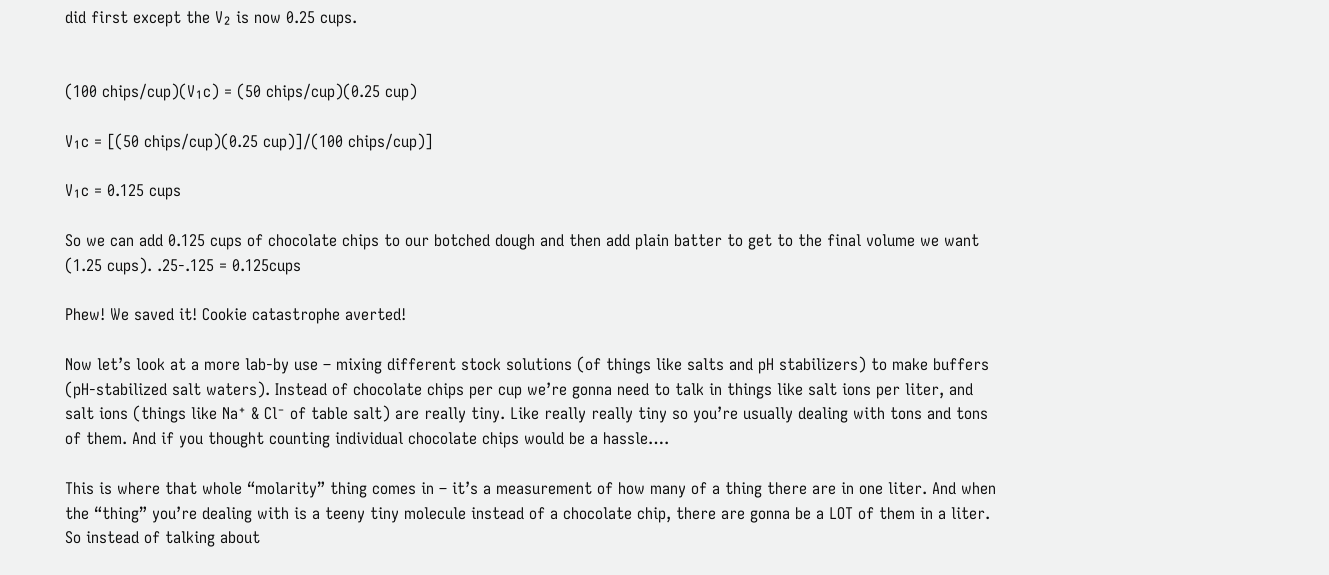did first except the V₂ is now 0.25 cups.


(100 chips/cup)(V₁c) = (50 chips/cup)(0.25 cup)

V₁c = [(50 chips/cup)(0.25 cup)]/(100 chips/cup)]

V₁c = 0.125 cups

So we can add 0.125 cups of chocolate chips to our botched dough and then add plain batter to get to the final volume we want (1.25 cups). .25-.125 = 0.125cups

Phew! We saved it! Cookie catastrophe averted!

Now let’s look at a more lab-by use – mixing different stock solutions (of things like salts and pH stabilizers) to make buffers (pH-stabilized salt waters). Instead of chocolate chips per cup we’re gonna need to talk in things like salt ions per liter, and salt ions (things like Na⁺ & Cl⁻ of table salt) are really tiny. Like really really tiny so you’re usually dealing with tons and tons of them. And if you thought counting individual chocolate chips would be a hassle….

This is where that whole “molarity” thing comes in – it’s a measurement of how many of a thing there are in one liter. And when the “thing” you’re dealing with is a teeny tiny molecule instead of a chocolate chip, there are gonna be a LOT of them in a liter. So instead of talking about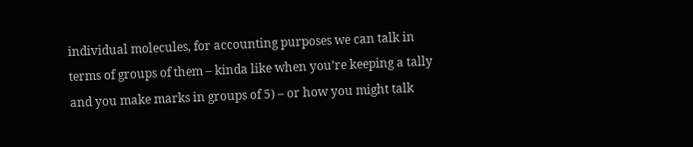individual molecules, for accounting purposes we can talk in terms of groups of them – kinda like when you’re keeping a tally and you make marks in groups of 5) – or how you might talk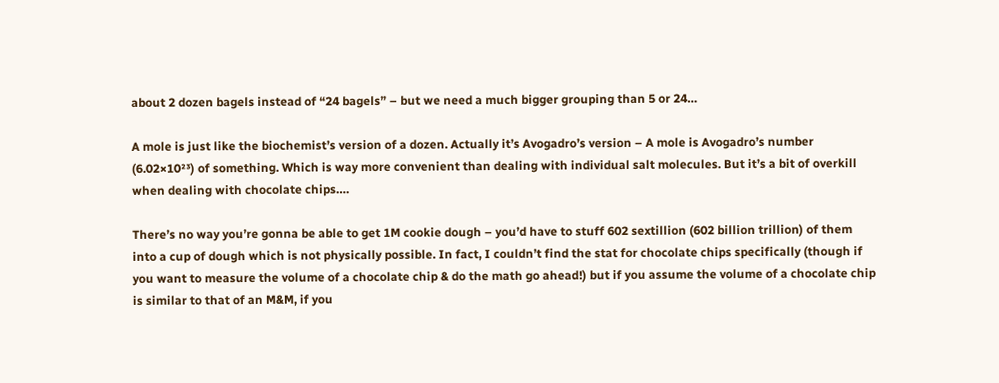about 2 dozen bagels instead of “24 bagels” – but we need a much bigger grouping than 5 or 24…

A mole is just like the biochemist’s version of a dozen. Actually it’s Avogadro’s version – A mole is Avogadro’s number (6.02×10²³) of something. Which is way more convenient than dealing with individual salt molecules. But it’s a bit of overkill when dealing with chocolate chips….

There’s no way you’re gonna be able to get 1M cookie dough – you’d have to stuff 602 sextillion (602 billion trillion) of them into a cup of dough which is not physically possible. In fact, I couldn’t find the stat for chocolate chips specifically (though if you want to measure the volume of a chocolate chip & do the math go ahead!) but if you assume the volume of a chocolate chip is similar to that of an M&M, if you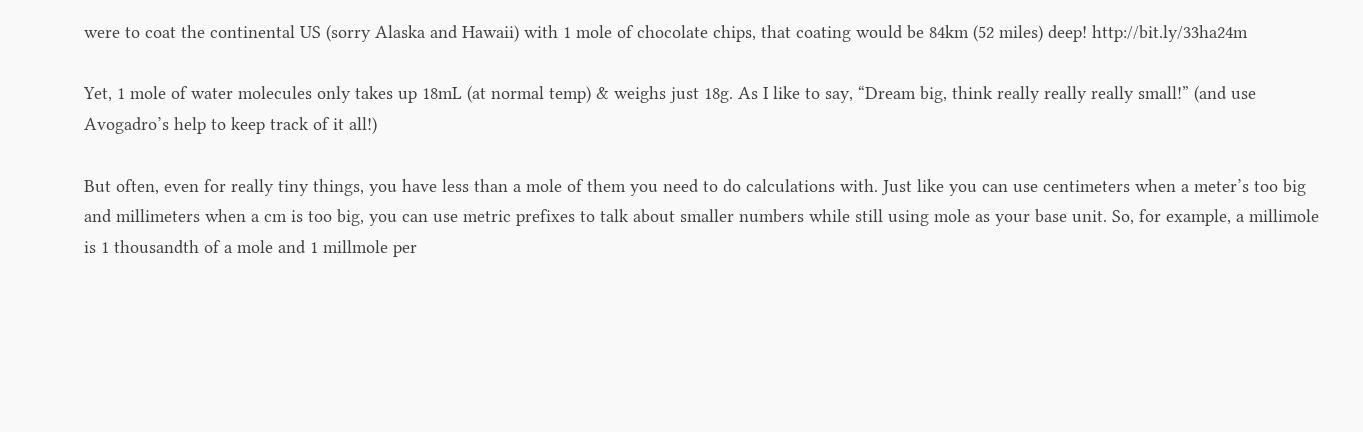were to coat the continental US (sorry Alaska and Hawaii) with 1 mole of chocolate chips, that coating would be 84km (52 miles) deep! http://bit.ly/33ha24m

Yet, 1 mole of water molecules only takes up 18mL (at normal temp) & weighs just 18g. As I like to say, “Dream big, think really really really small!” (and use Avogadro’s help to keep track of it all!)

But often, even for really tiny things, you have less than a mole of them you need to do calculations with. Just like you can use centimeters when a meter’s too big and millimeters when a cm is too big, you can use metric prefixes to talk about smaller numbers while still using mole as your base unit. So, for example, a millimole is 1 thousandth of a mole and 1 millmole per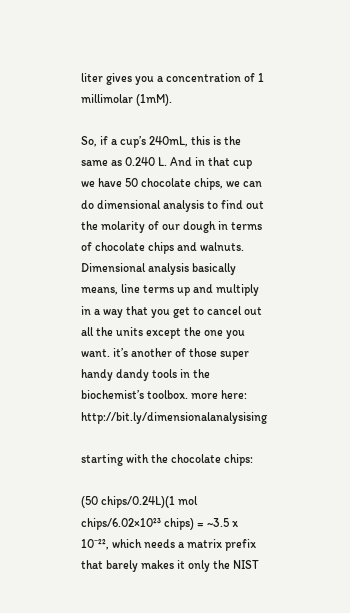liter gives you a concentration of 1 millimolar (1mM).

So, if a cup’s 240mL, this is the same as 0.240 L. And in that cup we have 50 chocolate chips, we can do dimensional analysis to find out the molarity of our dough in terms of chocolate chips and walnuts. Dimensional analysis basically means, line terms up and multiply in a way that you get to cancel out all the units except the one you want. it’s another of those super handy dandy tools in the biochemist’s toolbox. more here: http://bit.ly/dimensionalanalysising

starting with the chocolate chips:

(50 chips/0.24L)(1 mol chips/6.02×10²³ chips) = ~3.5 x 10⁻²², which needs a matrix prefix that barely makes it only the NIST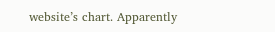website’s chart. Apparently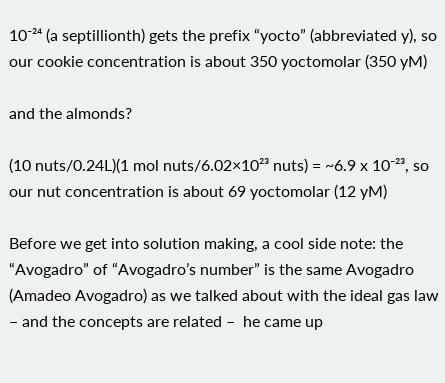10⁻²⁴ (a septillionth) gets the prefix “yocto” (abbreviated y), so our cookie concentration is about 350 yoctomolar (350 yM)

and the almonds?

(10 nuts/0.24L)(1 mol nuts/6.02×10²³ nuts) = ~6.9 x 10⁻²³, so our nut concentration is about 69 yoctomolar (12 yM)

Before we get into solution making, a cool side note: the “Avogadro” of “Avogadro’s number” is the same Avogadro (Amadeo Avogadro) as we talked about with the ideal gas law – and the concepts are related –  he came up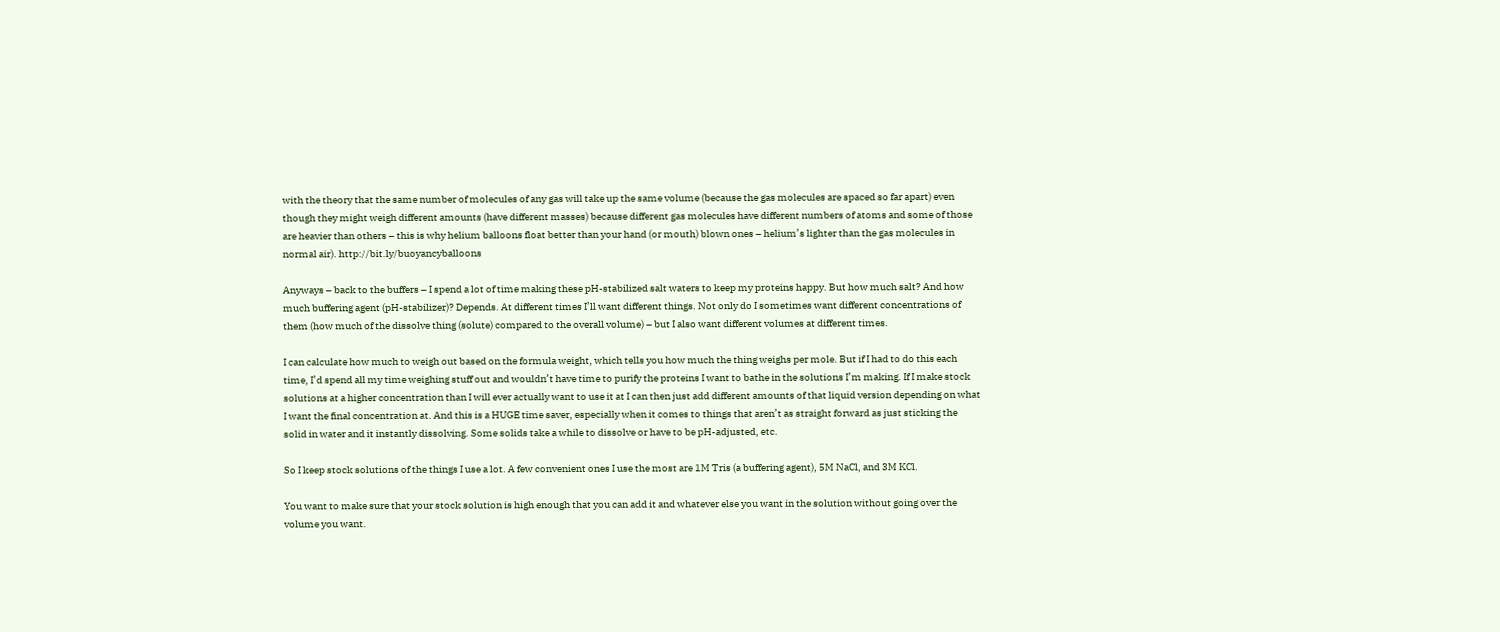with the theory that the same number of molecules of any gas will take up the same volume (because the gas molecules are spaced so far apart) even though they might weigh different amounts (have different masses) because different gas molecules have different numbers of atoms and some of those are heavier than others – this is why helium balloons float better than your hand (or mouth) blown ones – helium’s lighter than the gas molecules in normal air). http://bit.ly/buoyancyballoons

Anyways – back to the buffers – I spend a lot of time making these pH-stabilized salt waters to keep my proteins happy. But how much salt? And how much buffering agent (pH-stabilizer)? Depends. At different times I’ll want different things. Not only do I sometimes want different concentrations of them (how much of the dissolve thing (solute) compared to the overall volume) – but I also want different volumes at different times.

I can calculate how much to weigh out based on the formula weight, which tells you how much the thing weighs per mole. But if I had to do this each time, I’d spend all my time weighing stuff out and wouldn’t have time to purify the proteins I want to bathe in the solutions I’m making. If I make stock solutions at a higher concentration than I will ever actually want to use it at I can then just add different amounts of that liquid version depending on what I want the final concentration at. And this is a HUGE time saver, especially when it comes to things that aren’t as straight forward as just sticking the solid in water and it instantly dissolving. Some solids take a while to dissolve or have to be pH-adjusted, etc.

So I keep stock solutions of the things I use a lot. A few convenient ones I use the most are 1M Tris (a buffering agent), 5M NaCl, and 3M KCl.

You want to make sure that your stock solution is high enough that you can add it and whatever else you want in the solution without going over the volume you want.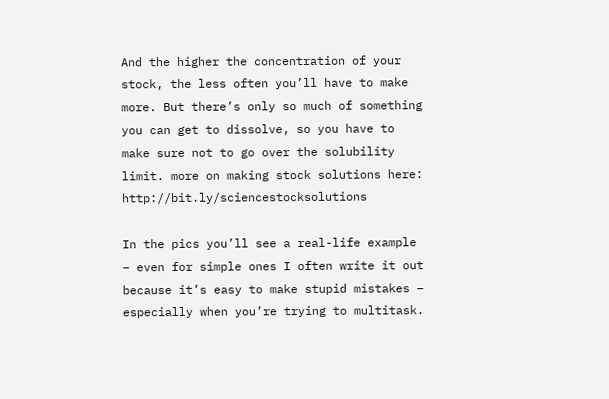And the higher the concentration of your stock, the less often you’ll have to make more. But there’s only so much of something you can get to dissolve, so you have to make sure not to go over the solubility limit. more on making stock solutions here: http://bit.ly/sciencestocksolutions

In the pics you’ll see a real-life example – even for simple ones I often write it out because it’s easy to make stupid mistakes – especially when you’re trying to multitask.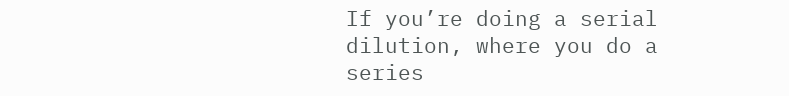If you’re doing a serial dilution, where you do a series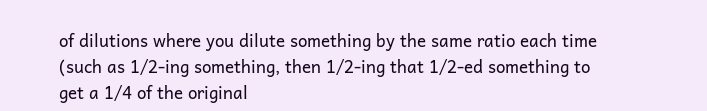of dilutions where you dilute something by the same ratio each time (such as 1/2-ing something, then 1/2-ing that 1/2-ed something to get a 1/4 of the original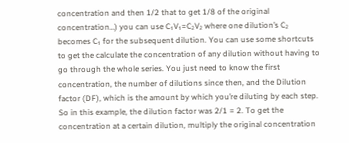concentration and then 1/2 that to get 1/8 of the original concentration…) you can use C₁V₁=C₂V₂ where one dilution’s C₂ becomes C₁ for the subsequent dilution. You can use some shortcuts to get the calculate the concentration of any dilution without having to go through the whole series. You just need to know the first concentration, the number of dilutions since then, and the Dilution factor (DF), which is the amount by which you’re diluting by each step. So in this example, the dilution factor was 2/1 = 2. To get the concentration at a certain dilution, multiply the original concentration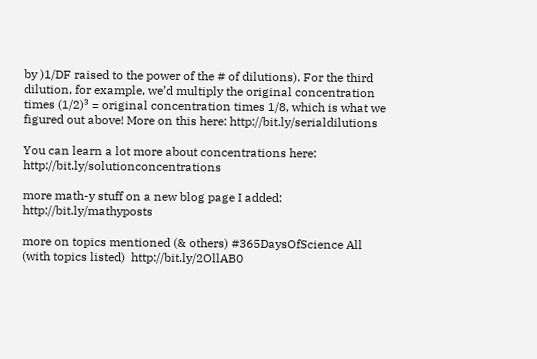by )1/DF raised to the power of the # of dilutions). For the third dilution, for example, we’d multiply the original concentration times (1/2)³ = original concentration times 1/8, which is what we figured out above! More on this here: http://bit.ly/serialdilutions

You can learn a lot more about concentrations here: http://bit.ly/solutionconcentrations

more math-y stuff on a new blog page I added: http://bit.ly/mathyposts

more on topics mentioned (& others) #365DaysOfScience All (with topics listed)  http://bit.ly/2OllAB0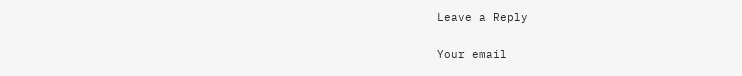Leave a Reply

Your email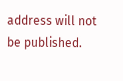address will not be published.